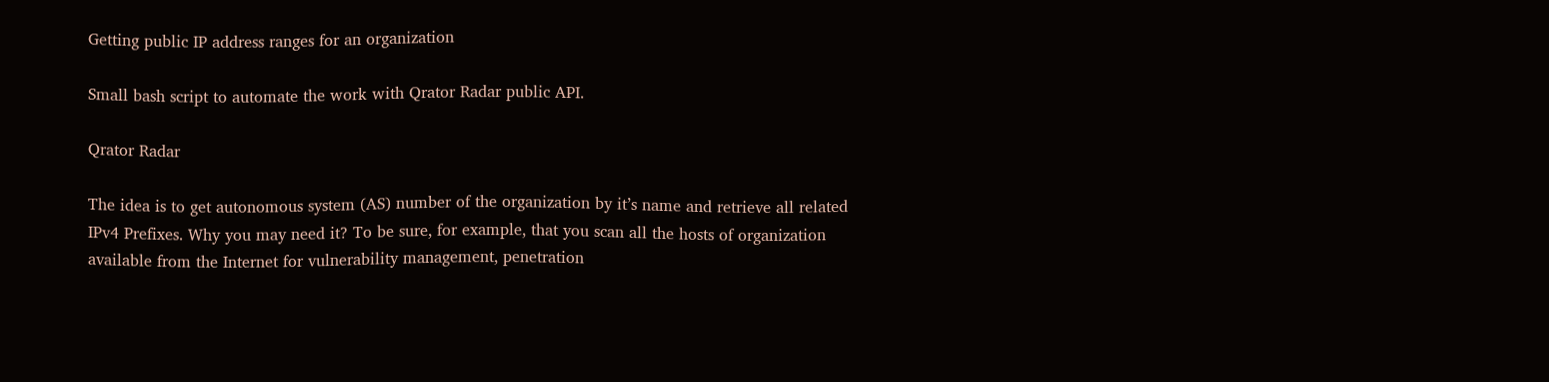Getting public IP address ranges for an organization

Small bash script to automate the work with Qrator Radar public API.

Qrator Radar

The idea is to get autonomous system (AS) number of the organization by it’s name and retrieve all related IPv4 Prefixes. Why you may need it? To be sure, for example, that you scan all the hosts of organization available from the Internet for vulnerability management, penetration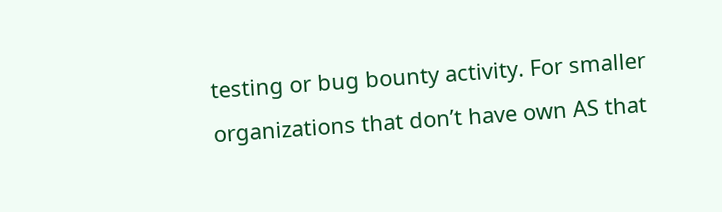testing or bug bounty activity. For smaller organizations that don’t have own AS that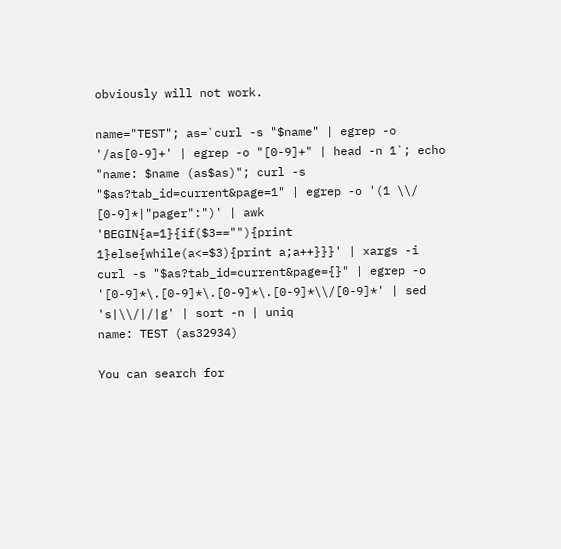obviously will not work.

name="TEST"; as=`curl -s "$name" | egrep -o '/as[0-9]+' | egrep -o "[0-9]+" | head -n 1`; echo "name: $name (as$as)"; curl -s "$as?tab_id=current&page=1" | egrep -o '(1 \\/ [0-9]*|"pager":")' | awk 'BEGIN{a=1}{if($3==""){print 1}else{while(a<=$3){print a;a++}}}' | xargs -i curl -s "$as?tab_id=current&page={}" | egrep -o '[0-9]*\.[0-9]*\.[0-9]*\.[0-9]*\\/[0-9]*' | sed 's|\\/|/|g' | sort -n | uniq
name: TEST (as32934)

You can search for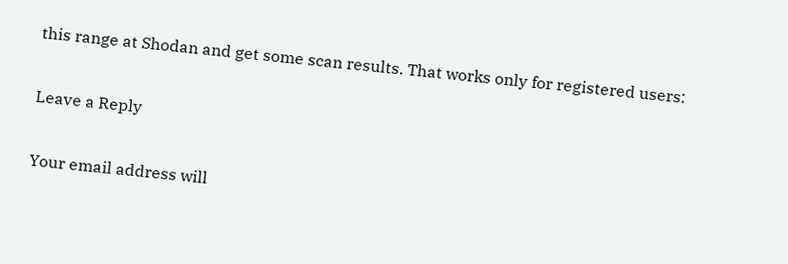this range at Shodan and get some scan results. That works only for registered users:

Leave a Reply

Your email address will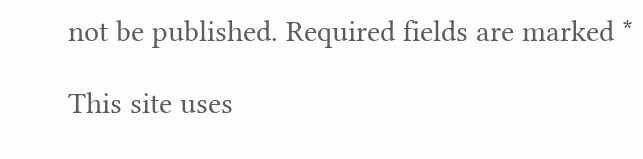not be published. Required fields are marked *

This site uses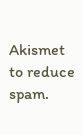Akismet to reduce spam.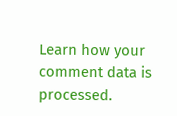Learn how your comment data is processed.